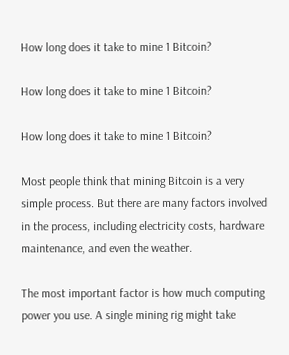How long does it take to mine 1 Bitcoin?

How long does it take to mine 1 Bitcoin?

How long does it take to mine 1 Bitcoin?

Most people think that mining Bitcoin is a very simple process. But there are many factors involved in the process, including electricity costs, hardware maintenance, and even the weather.

The most important factor is how much computing power you use. A single mining rig might take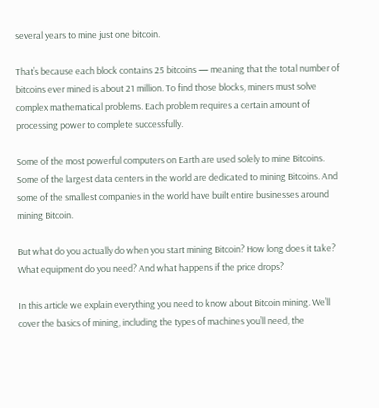several years to mine just one bitcoin.

That’s because each block contains 25 bitcoins — meaning that the total number of bitcoins ever mined is about 21 million. To find those blocks, miners must solve complex mathematical problems. Each problem requires a certain amount of processing power to complete successfully.

Some of the most powerful computers on Earth are used solely to mine Bitcoins. Some of the largest data centers in the world are dedicated to mining Bitcoins. And some of the smallest companies in the world have built entire businesses around mining Bitcoin.

But what do you actually do when you start mining Bitcoin? How long does it take? What equipment do you need? And what happens if the price drops?

In this article we explain everything you need to know about Bitcoin mining. We’ll cover the basics of mining, including the types of machines you’ll need, the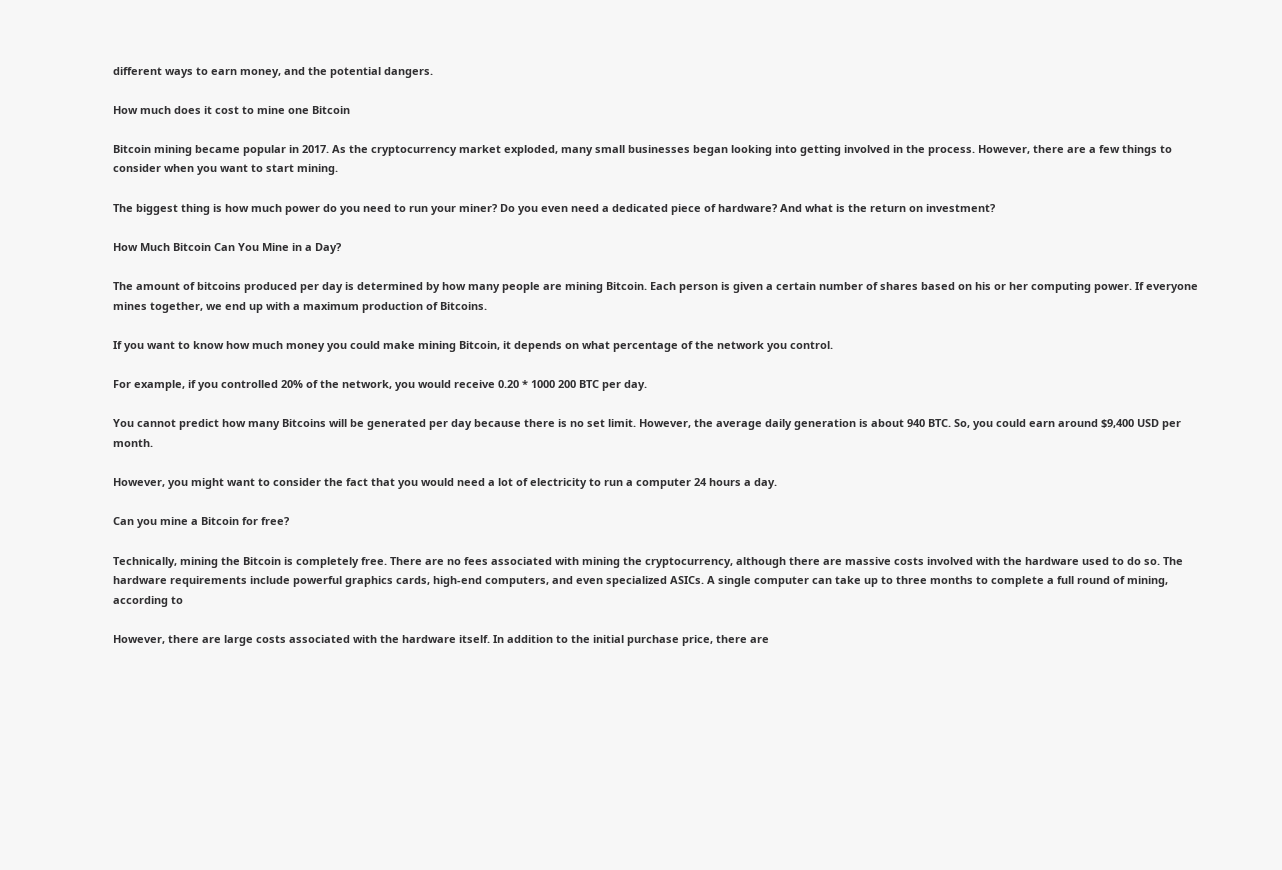different ways to earn money, and the potential dangers.

How much does it cost to mine one Bitcoin

Bitcoin mining became popular in 2017. As the cryptocurrency market exploded, many small businesses began looking into getting involved in the process. However, there are a few things to consider when you want to start mining.

The biggest thing is how much power do you need to run your miner? Do you even need a dedicated piece of hardware? And what is the return on investment?

How Much Bitcoin Can You Mine in a Day?

The amount of bitcoins produced per day is determined by how many people are mining Bitcoin. Each person is given a certain number of shares based on his or her computing power. If everyone mines together, we end up with a maximum production of Bitcoins.

If you want to know how much money you could make mining Bitcoin, it depends on what percentage of the network you control.

For example, if you controlled 20% of the network, you would receive 0.20 * 1000 200 BTC per day.

You cannot predict how many Bitcoins will be generated per day because there is no set limit. However, the average daily generation is about 940 BTC. So, you could earn around $9,400 USD per month.

However, you might want to consider the fact that you would need a lot of electricity to run a computer 24 hours a day.

Can you mine a Bitcoin for free?

Technically, mining the Bitcoin is completely free. There are no fees associated with mining the cryptocurrency, although there are massive costs involved with the hardware used to do so. The hardware requirements include powerful graphics cards, high-end computers, and even specialized ASICs. A single computer can take up to three months to complete a full round of mining, according to

However, there are large costs associated with the hardware itself. In addition to the initial purchase price, there are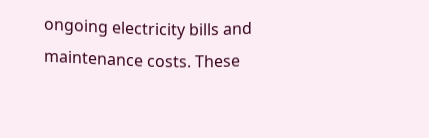ongoing electricity bills and maintenance costs. These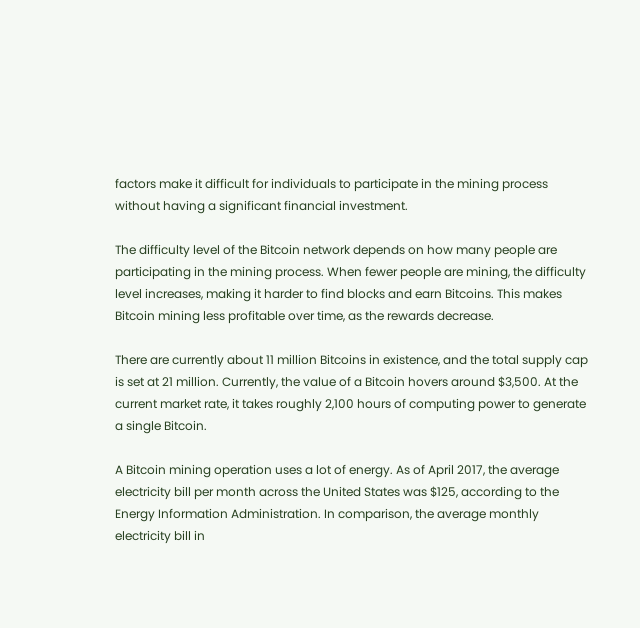factors make it difficult for individuals to participate in the mining process without having a significant financial investment.

The difficulty level of the Bitcoin network depends on how many people are participating in the mining process. When fewer people are mining, the difficulty level increases, making it harder to find blocks and earn Bitcoins. This makes Bitcoin mining less profitable over time, as the rewards decrease.

There are currently about 11 million Bitcoins in existence, and the total supply cap is set at 21 million. Currently, the value of a Bitcoin hovers around $3,500. At the current market rate, it takes roughly 2,100 hours of computing power to generate a single Bitcoin.

A Bitcoin mining operation uses a lot of energy. As of April 2017, the average electricity bill per month across the United States was $125, according to the Energy Information Administration. In comparison, the average monthly electricity bill in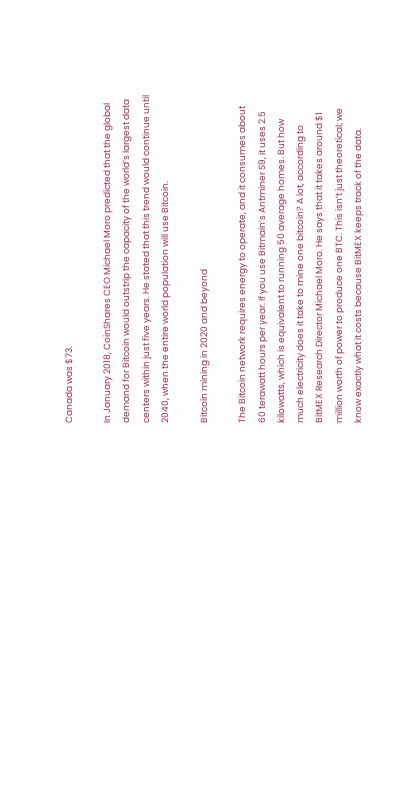Canada was $73.

In January 2018, CoinShares CEO Michael Moro predicted that the global demand for Bitcoin would outstrip the capacity of the world’s largest data centers within just five years. He stated that this trend would continue until 2040, when the entire world population will use Bitcoin.

Bitcoin mining in 2020 and beyond

The Bitcoin network requires energy to operate, and it consumes about 60 terawatt hours per year. If you use Bitmain’s Antminer S9, it uses 2.5 kilowatts, which is equivalent to running 50 average homes. But how much electricity does it take to mine one bitcoin? A lot, according to BitMEX Research Director Michael Moro. He says that it takes around $1 million worth of power to produce one BTC. This isn’t just theoretical; we know exactly what it costs because BitMEX keeps track of the data.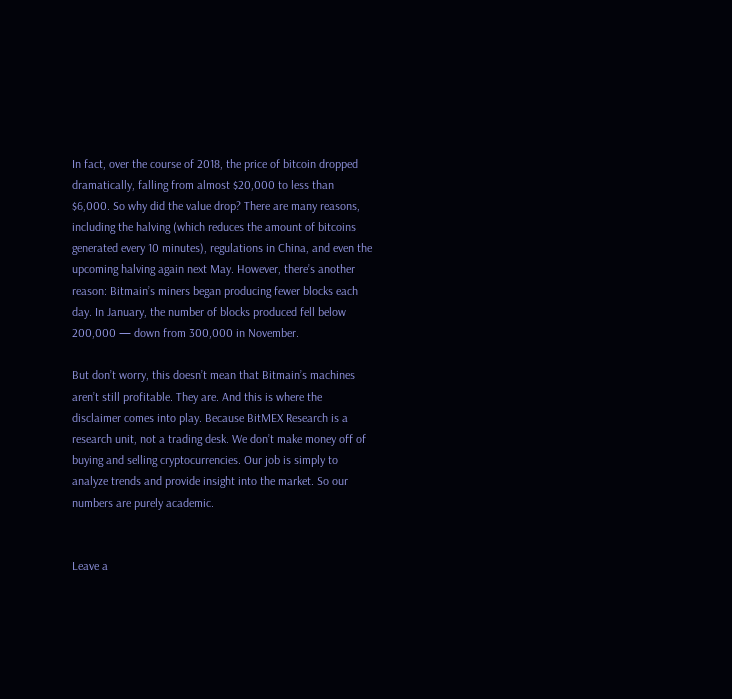In fact, over the course of 2018, the price of bitcoin dropped dramatically, falling from almost $20,000 to less than $6,000. So why did the value drop? There are many reasons, including the halving (which reduces the amount of bitcoins generated every 10 minutes), regulations in China, and even the upcoming halving again next May. However, there’s another reason: Bitmain’s miners began producing fewer blocks each day. In January, the number of blocks produced fell below 200,000 — down from 300,000 in November.

But don’t worry, this doesn’t mean that Bitmain’s machines aren’t still profitable. They are. And this is where the disclaimer comes into play. Because BitMEX Research is a research unit, not a trading desk. We don’t make money off of buying and selling cryptocurrencies. Our job is simply to analyze trends and provide insight into the market. So our numbers are purely academic.


Leave a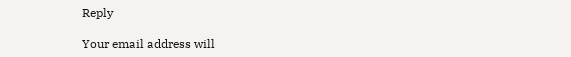Reply

Your email address will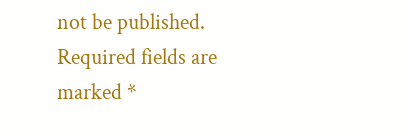not be published. Required fields are marked *